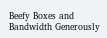Beefy Boxes and Bandwidth Generously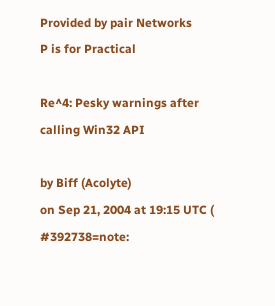Provided by pair Networks
P is for Practical

Re^4: Pesky warnings after calling Win32 API

by Biff (Acolyte)
on Sep 21, 2004 at 19:15 UTC ( #392738=note: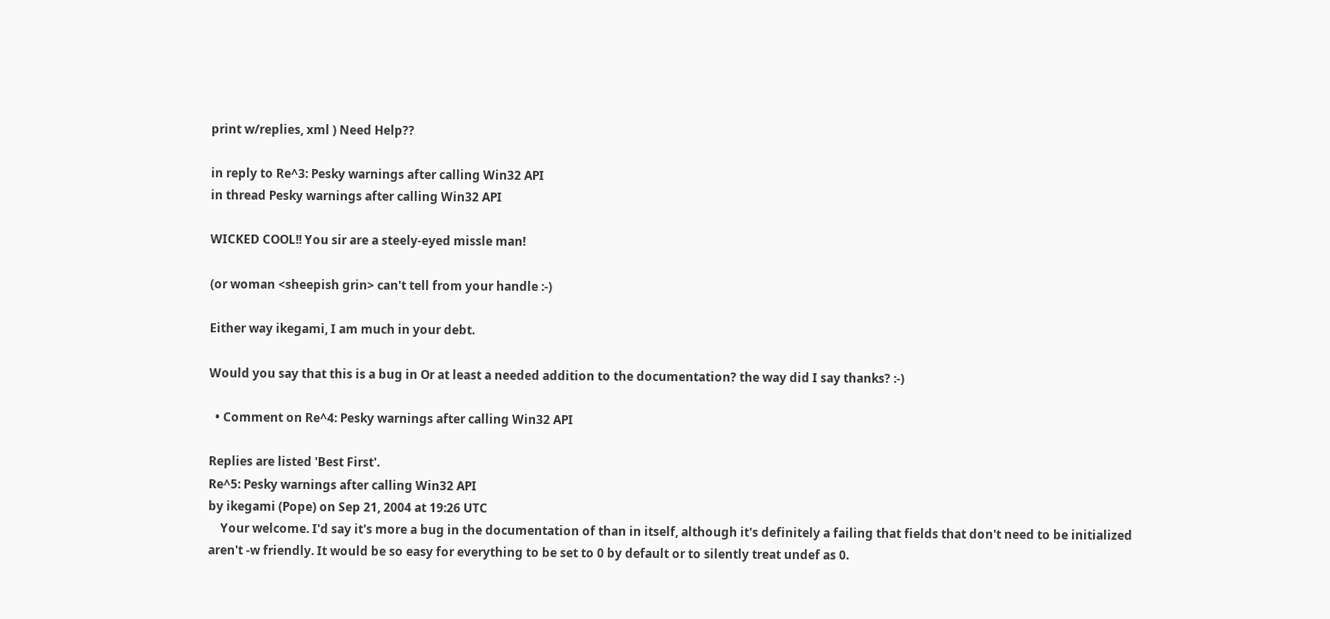print w/replies, xml ) Need Help??

in reply to Re^3: Pesky warnings after calling Win32 API
in thread Pesky warnings after calling Win32 API

WICKED COOL!! You sir are a steely-eyed missle man!

(or woman <sheepish grin> can't tell from your handle :-)

Either way ikegami, I am much in your debt.

Would you say that this is a bug in Or at least a needed addition to the documentation? the way did I say thanks? :-)

  • Comment on Re^4: Pesky warnings after calling Win32 API

Replies are listed 'Best First'.
Re^5: Pesky warnings after calling Win32 API
by ikegami (Pope) on Sep 21, 2004 at 19:26 UTC
    Your welcome. I'd say it's more a bug in the documentation of than in itself, although it's definitely a failing that fields that don't need to be initialized aren't -w friendly. It would be so easy for everything to be set to 0 by default or to silently treat undef as 0.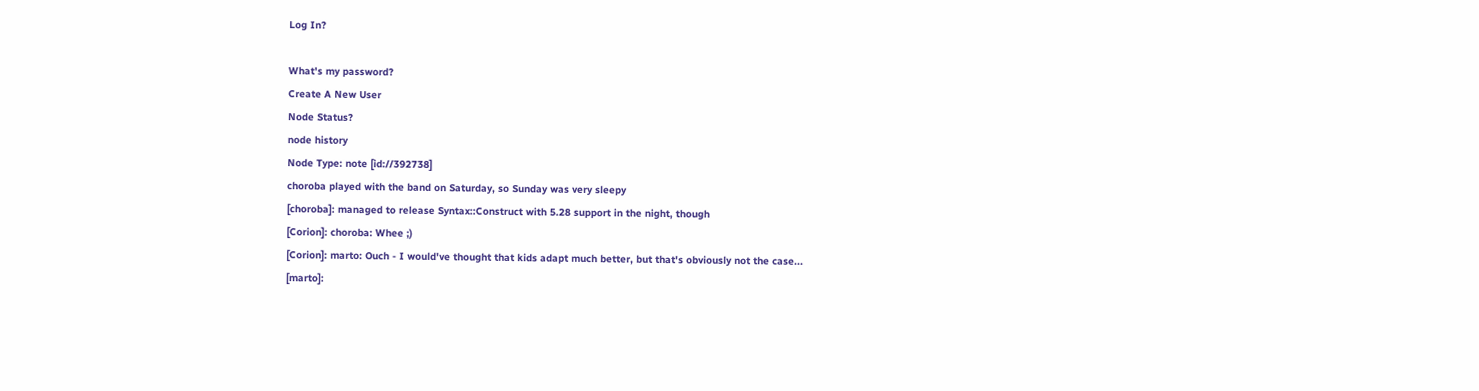Log In?

What's my password?
Create A New User
Node Status?
node history
Node Type: note [id://392738]
choroba played with the band on Saturday, so Sunday was very sleepy
[choroba]: managed to release Syntax::Construct with 5.28 support in the night, though
[Corion]: choroba: Whee ;)
[Corion]: marto: Ouch - I would've thought that kids adapt much better, but that's obviously not the case...
[marto]: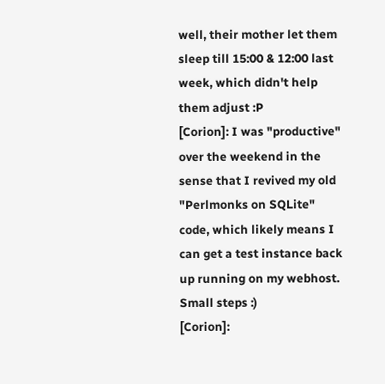well, their mother let them sleep till 15:00 & 12:00 last week, which didn't help them adjust :P
[Corion]: I was "productive" over the weekend in the sense that I revived my old "Perlmonks on SQLite" code, which likely means I can get a test instance back up running on my webhost. Small steps :)
[Corion]: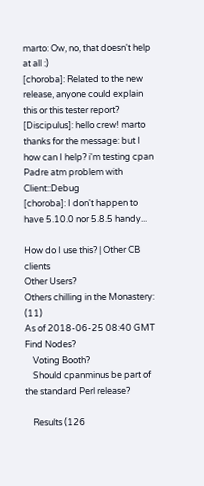marto: Ow, no, that doesn't help at all :)
[choroba]: Related to the new release, anyone could explain this or this tester report?
[Discipulus]: hello crew! marto thanks for the message: but I how can I help? i'm testing cpan Padre atm problem with Client::Debug
[choroba]: I don't happen to have 5.10.0 nor 5.8.5 handy...

How do I use this? | Other CB clients
Other Users?
Others chilling in the Monastery: (11)
As of 2018-06-25 08:40 GMT
Find Nodes?
    Voting Booth?
    Should cpanminus be part of the standard Perl release?

    Results (126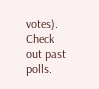votes). Check out past polls.